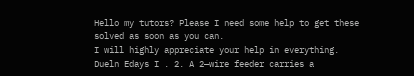Hello my tutors? Please I need some help to get these solved as soon as you can.
I will highly appreciate your help in everything.
Dueln Edays I . 2. A 2—wire feeder carries a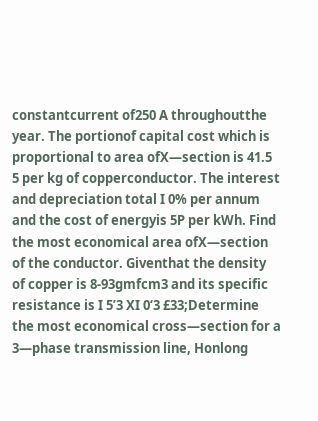constantcurrent of250 A throughoutthe year. The portionof capital cost which is proportional to area ofX—section is 41.5 5 per kg of copperconductor. The interest and depreciation total I 0% per annum and the cost of energyis 5P per kWh. Find the most economical area ofX—section of the conductor. Giventhat the density of copper is 8-93gmfcm3 and its specific resistance is I 5’3 XI 0‘3 £33;Determine the most economical cross—section for a 3—phase transmission line, Honlong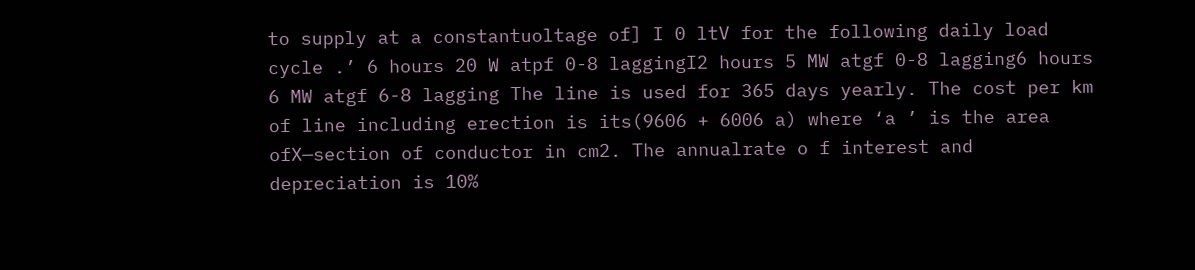to supply at a constantuoltage of] I 0 ltV for the following daily load cycle .’ 6 hours 20 W atpf 0-8 laggingI2 hours 5 MW atgf 0-8 lagging6 hours 6 MW atgf 6-8 lagging The line is used for 365 days yearly. The cost per km of line including erection is its(9606 + 6006 a) where ‘a ’ is the area ofX—section of conductor in cm2. The annualrate o f interest and depreciation is 10%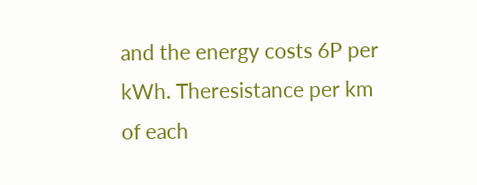and the energy costs 6P per kWh. Theresistance per km of each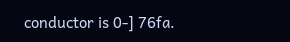conductor is 0-] 76fa.